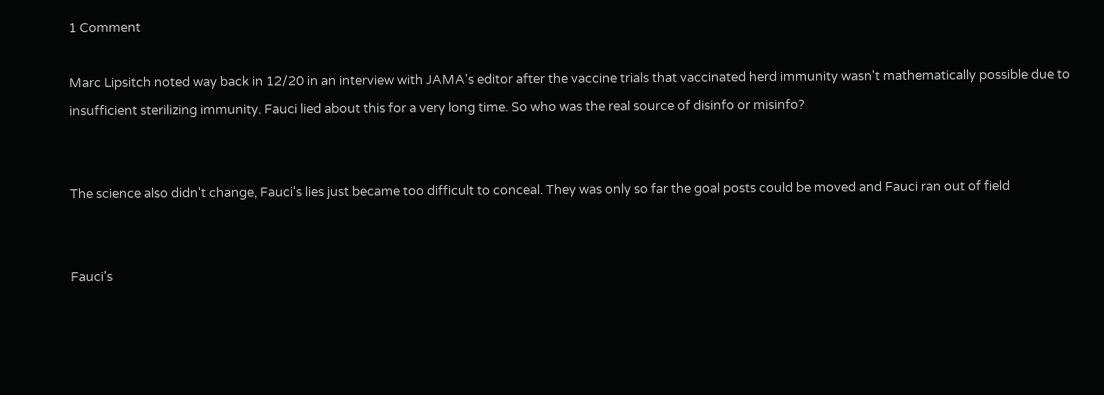1 Comment

Marc Lipsitch noted way back in 12/20 in an interview with JAMA's editor after the vaccine trials that vaccinated herd immunity wasn't mathematically possible due to insufficient sterilizing immunity. Fauci lied about this for a very long time. So who was the real source of disinfo or misinfo?


The science also didn't change, Fauci's lies just became too difficult to conceal. They was only so far the goal posts could be moved and Fauci ran out of field


Fauci's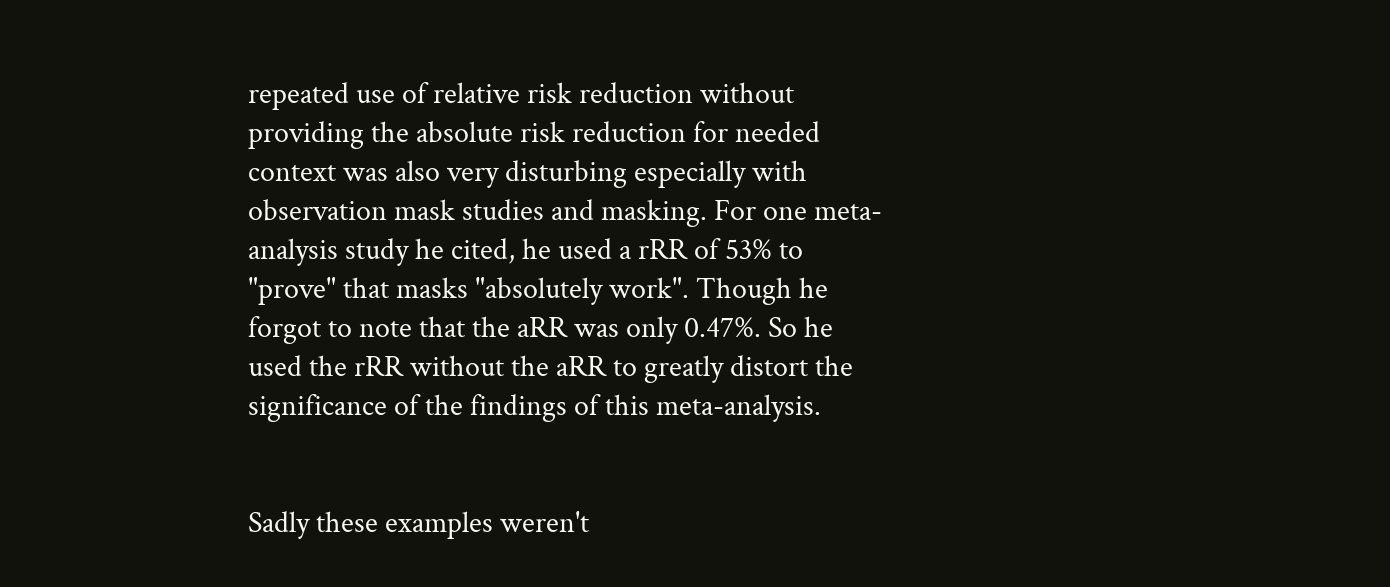repeated use of relative risk reduction without providing the absolute risk reduction for needed context was also very disturbing especially with observation mask studies and masking. For one meta-analysis study he cited, he used a rRR of 53% to "prove" that masks "absolutely work". Though he forgot to note that the aRR was only 0.47%. So he used the rRR without the aRR to greatly distort the significance of the findings of this meta-analysis.


Sadly these examples weren't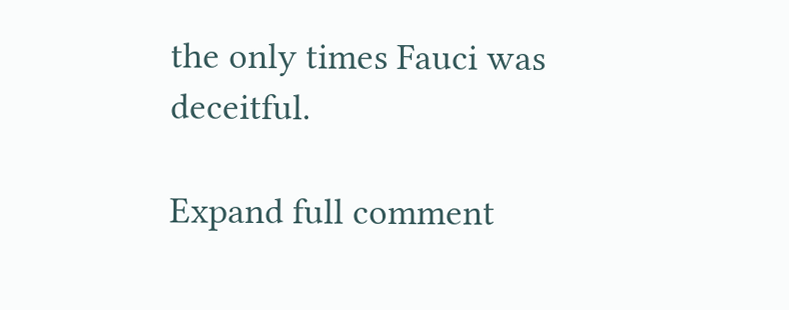the only times Fauci was deceitful.

Expand full comment